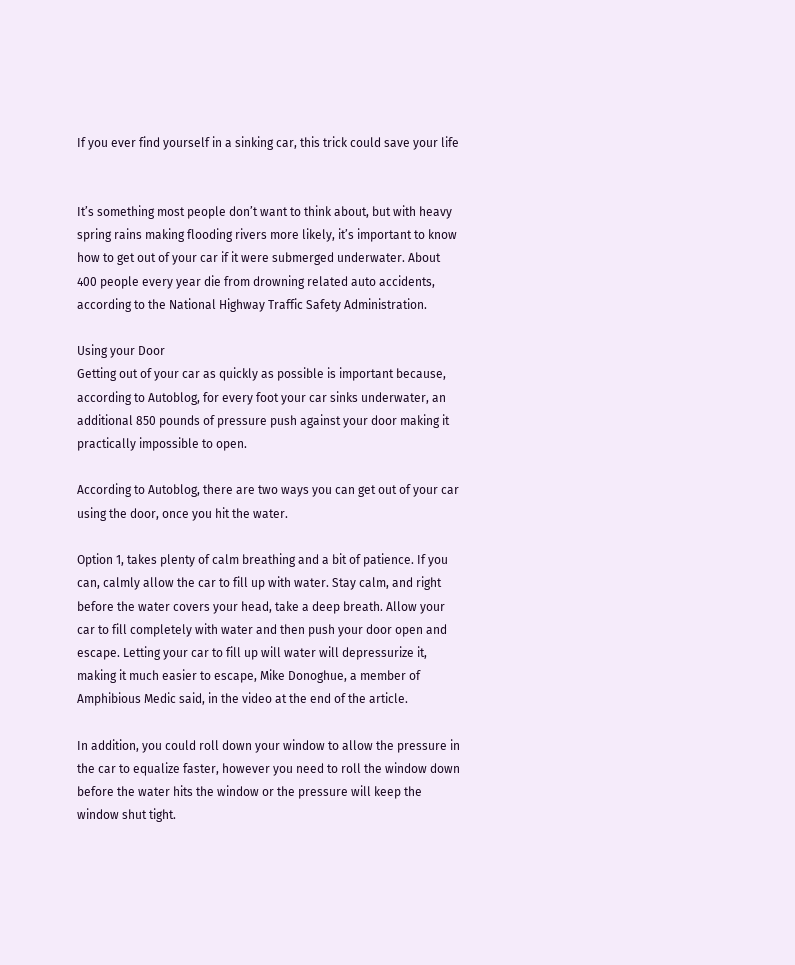If you ever find yourself in a sinking car, this trick could save your life


It’s something most people don’t want to think about, but with heavy spring rains making flooding rivers more likely, it’s important to know how to get out of your car if it were submerged underwater. About 400 people every year die from drowning related auto accidents, according to the National Highway Traffic Safety Administration.

Using your Door
Getting out of your car as quickly as possible is important because, according to Autoblog, for every foot your car sinks underwater, an additional 850 pounds of pressure push against your door making it practically impossible to open.

According to Autoblog, there are two ways you can get out of your car using the door, once you hit the water.

Option 1, takes plenty of calm breathing and a bit of patience. If you can, calmly allow the car to fill up with water. Stay calm, and right before the water covers your head, take a deep breath. Allow your car to fill completely with water and then push your door open and escape. Letting your car to fill up will water will depressurize it, making it much easier to escape, Mike Donoghue, a member of Amphibious Medic said, in the video at the end of the article.

In addition, you could roll down your window to allow the pressure in the car to equalize faster, however you need to roll the window down before the water hits the window or the pressure will keep the window shut tight.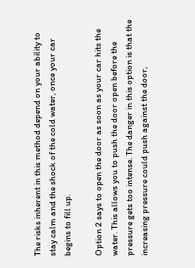The risks inherent in this method depend on your ability to stay calm and the shock of the cold water, once your car begins to fill up.

Option 2 says to open the door as soon as your car hits the water. This allows you to push the door open before the pressure gets too intense. The danger in this option is that the increasing pressure could push against the door,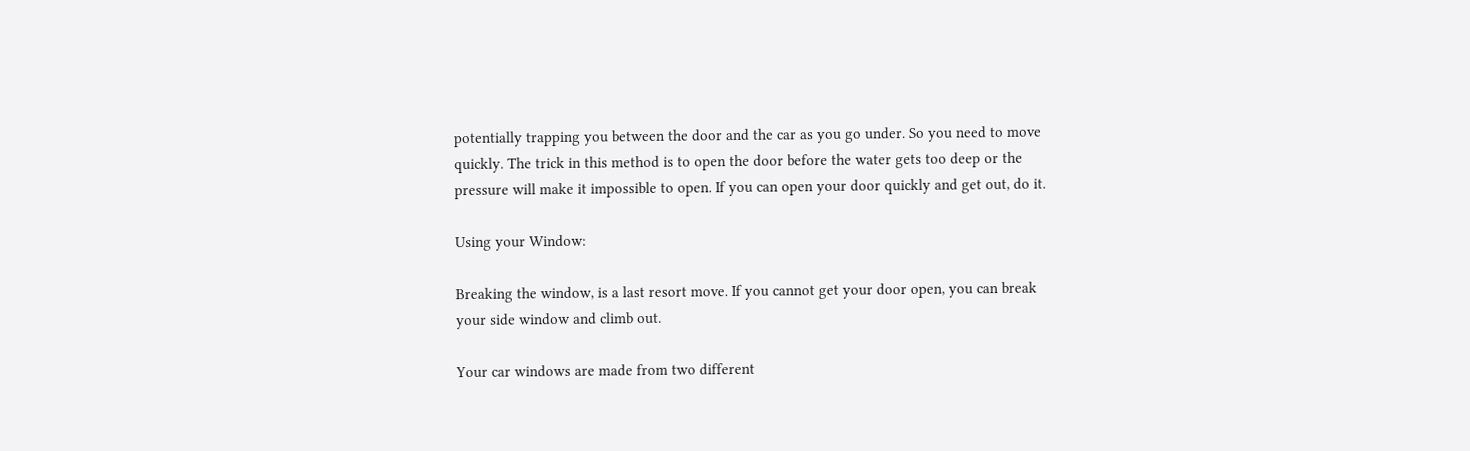potentially trapping you between the door and the car as you go under. So you need to move quickly. The trick in this method is to open the door before the water gets too deep or the pressure will make it impossible to open. If you can open your door quickly and get out, do it.

Using your Window:

Breaking the window, is a last resort move. If you cannot get your door open, you can break your side window and climb out.

Your car windows are made from two different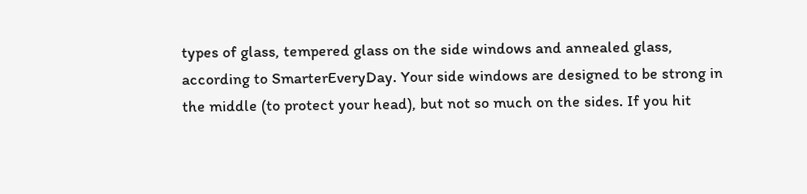types of glass, tempered glass on the side windows and annealed glass, according to SmarterEveryDay. Your side windows are designed to be strong in the middle (to protect your head), but not so much on the sides. If you hit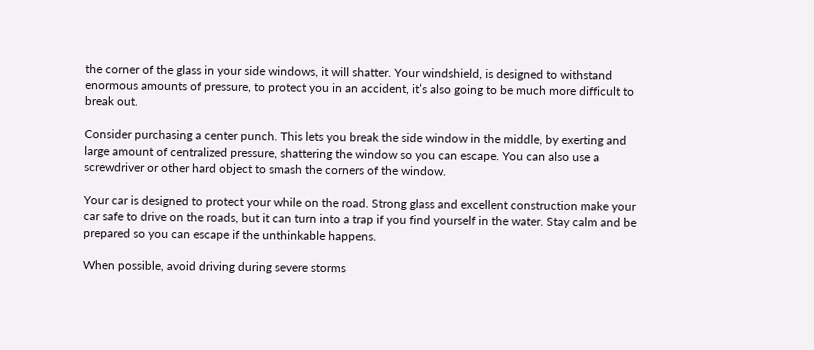the corner of the glass in your side windows, it will shatter. Your windshield, is designed to withstand enormous amounts of pressure, to protect you in an accident, it’s also going to be much more difficult to break out.

Consider purchasing a center punch. This lets you break the side window in the middle, by exerting and large amount of centralized pressure, shattering the window so you can escape. You can also use a screwdriver or other hard object to smash the corners of the window.

Your car is designed to protect your while on the road. Strong glass and excellent construction make your car safe to drive on the roads, but it can turn into a trap if you find yourself in the water. Stay calm and be prepared so you can escape if the unthinkable happens.

When possible, avoid driving during severe storms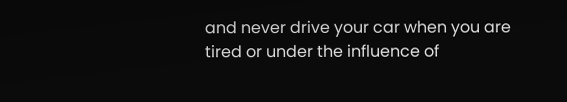and never drive your car when you are tired or under the influence of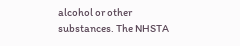alcohol or other substances. The NHSTA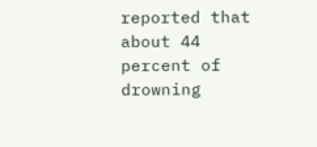reported that about 44 percent of drowning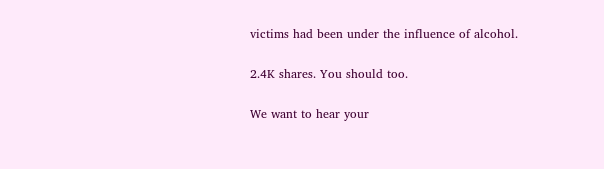victims had been under the influence of alcohol.

2.4K shares. You should too.

We want to hear your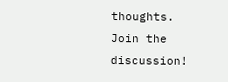thoughts.
Join the discussion!